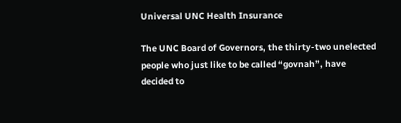Universal UNC Health Insurance

The UNC Board of Governors, the thirty-two unelected people who just like to be called “govnah”, have decided to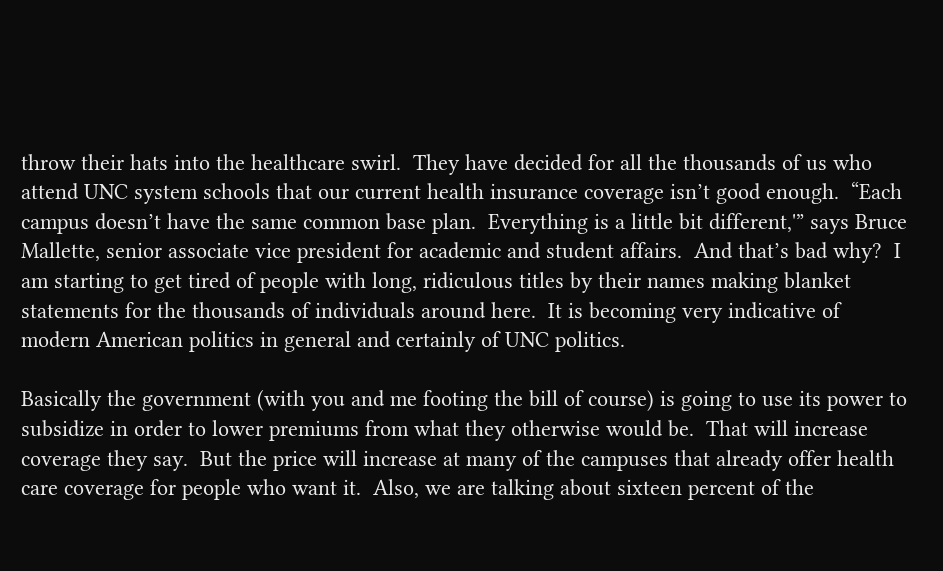throw their hats into the healthcare swirl.  They have decided for all the thousands of us who attend UNC system schools that our current health insurance coverage isn’t good enough.  “Each campus doesn’t have the same common base plan.  Everything is a little bit different,'” says Bruce Mallette, senior associate vice president for academic and student affairs.  And that’s bad why?  I am starting to get tired of people with long, ridiculous titles by their names making blanket statements for the thousands of individuals around here.  It is becoming very indicative of modern American politics in general and certainly of UNC politics.

Basically the government (with you and me footing the bill of course) is going to use its power to subsidize in order to lower premiums from what they otherwise would be.  That will increase coverage they say.  But the price will increase at many of the campuses that already offer health care coverage for people who want it.  Also, we are talking about sixteen percent of the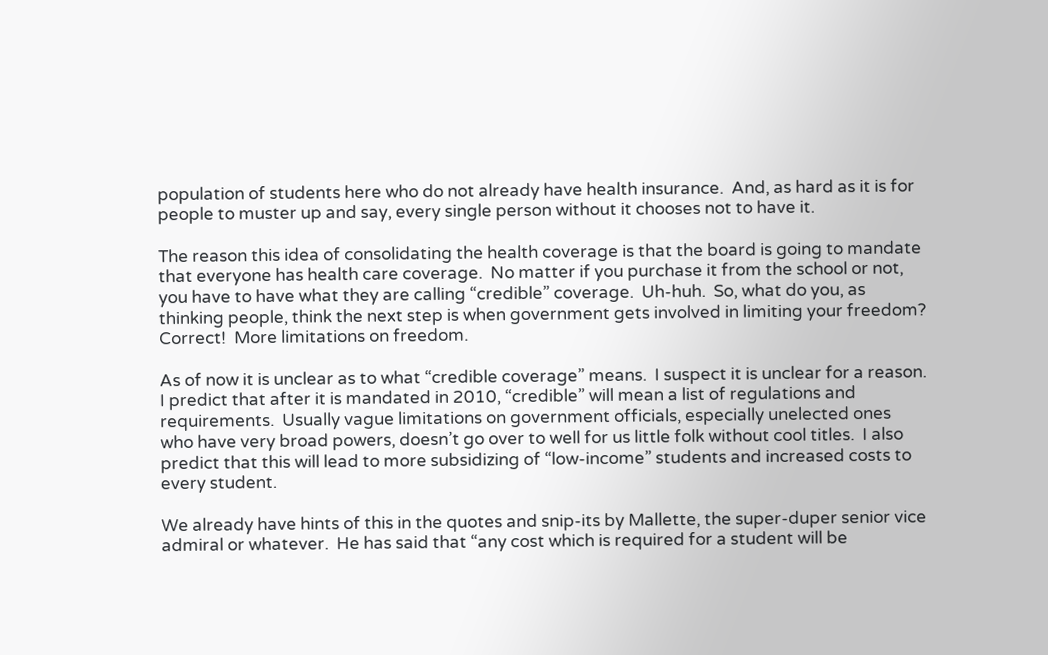population of students here who do not already have health insurance.  And, as hard as it is for people to muster up and say, every single person without it chooses not to have it.

The reason this idea of consolidating the health coverage is that the board is going to mandate that everyone has health care coverage.  No matter if you purchase it from the school or not, you have to have what they are calling “credible” coverage.  Uh-huh.  So, what do you, as thinking people, think the next step is when government gets involved in limiting your freedom?   Correct!  More limitations on freedom.

As of now it is unclear as to what “credible coverage” means.  I suspect it is unclear for a reason.  I predict that after it is mandated in 2010, “credible” will mean a list of regulations and requirements.  Usually vague limitations on government officials, especially unelected ones who have very broad powers, doesn’t go over to well for us little folk without cool titles.  I also predict that this will lead to more subsidizing of “low-income” students and increased costs to every student.

We already have hints of this in the quotes and snip-its by Mallette, the super-duper senior vice admiral or whatever.  He has said that “any cost which is required for a student will be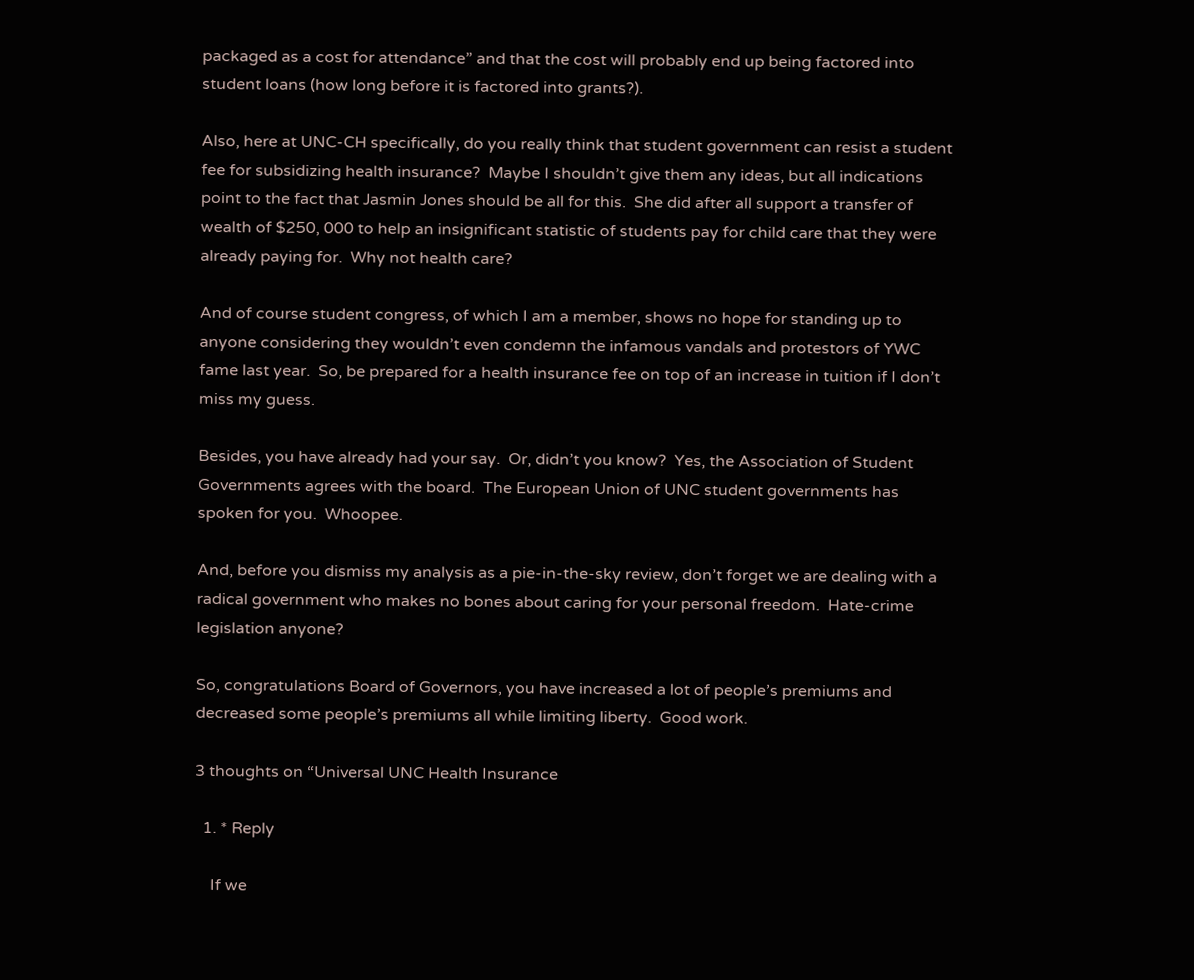packaged as a cost for attendance” and that the cost will probably end up being factored into student loans (how long before it is factored into grants?).

Also, here at UNC-CH specifically, do you really think that student government can resist a student fee for subsidizing health insurance?  Maybe I shouldn’t give them any ideas, but all indications point to the fact that Jasmin Jones should be all for this.  She did after all support a transfer of wealth of $250, 000 to help an insignificant statistic of students pay for child care that they were already paying for.  Why not health care?

And of course student congress, of which I am a member, shows no hope for standing up to anyone considering they wouldn’t even condemn the infamous vandals and protestors of YWC fame last year.  So, be prepared for a health insurance fee on top of an increase in tuition if I don’t miss my guess.

Besides, you have already had your say.  Or, didn’t you know?  Yes, the Association of Student Governments agrees with the board.  The European Union of UNC student governments has spoken for you.  Whoopee.

And, before you dismiss my analysis as a pie-in-the-sky review, don’t forget we are dealing with a radical government who makes no bones about caring for your personal freedom.  Hate-crime legislation anyone?

So, congratulations Board of Governors, you have increased a lot of people’s premiums and decreased some people’s premiums all while limiting liberty.  Good work.

3 thoughts on “Universal UNC Health Insurance

  1. * Reply

    If we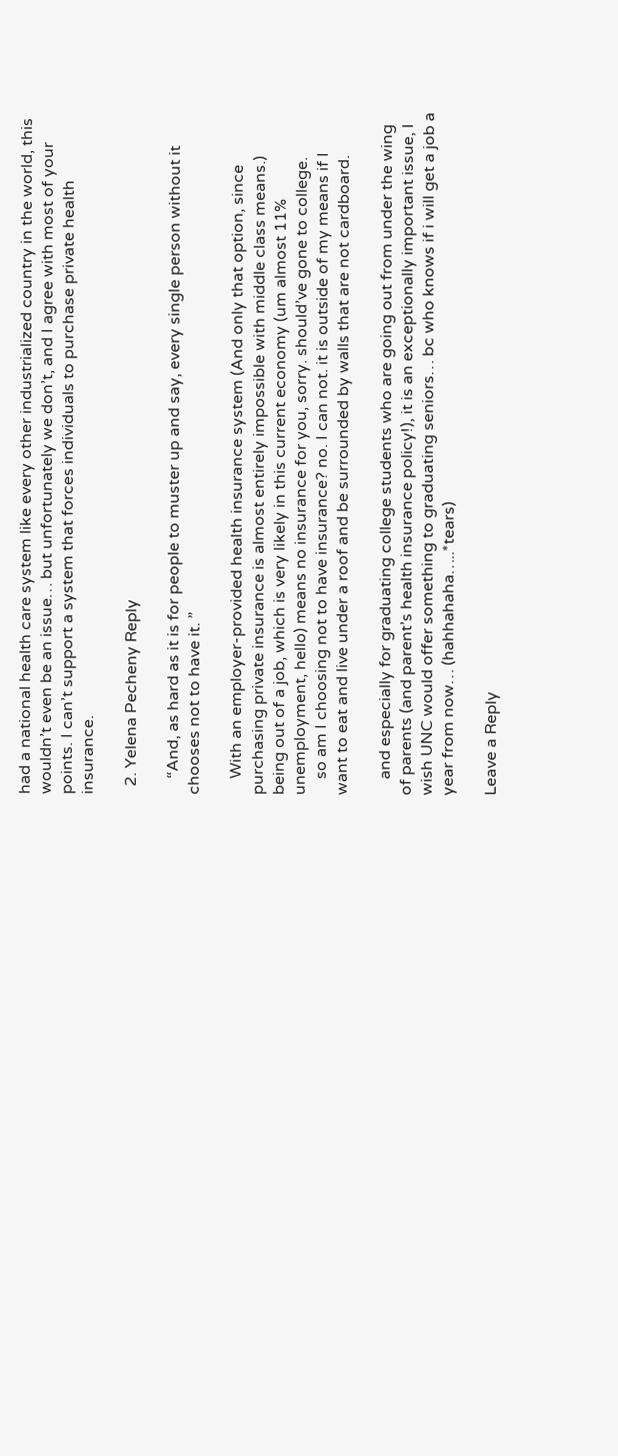had a national health care system like every other industrialized country in the world, this wouldn’t even be an issue… but unfortunately we don’t, and I agree with most of your points. I can’t support a system that forces individuals to purchase private health insurance.

  2. Yelena Pecheny Reply

    “And, as hard as it is for people to muster up and say, every single person without it chooses not to have it. ”

    With an employer-provided health insurance system (And only that option, since purchasing private insurance is almost entirely impossible with middle class means.) being out of a job, which is very likely in this current economy (um almost 11% unemployment, hello) means no insurance for you, sorry. should’ve gone to college.
    so am I choosing not to have insurance? no. I can not. it is outside of my means if I want to eat and live under a roof and be surrounded by walls that are not cardboard.

    and especially for graduating college students who are going out from under the wing of parents (and parent’s health insurance policy!), it is an exceptionally important issue, I wish UNC would offer something to graduating seniors… bc who knows if i will get a job a year from now… (hahhahaha…..*tears)

Leave a Reply